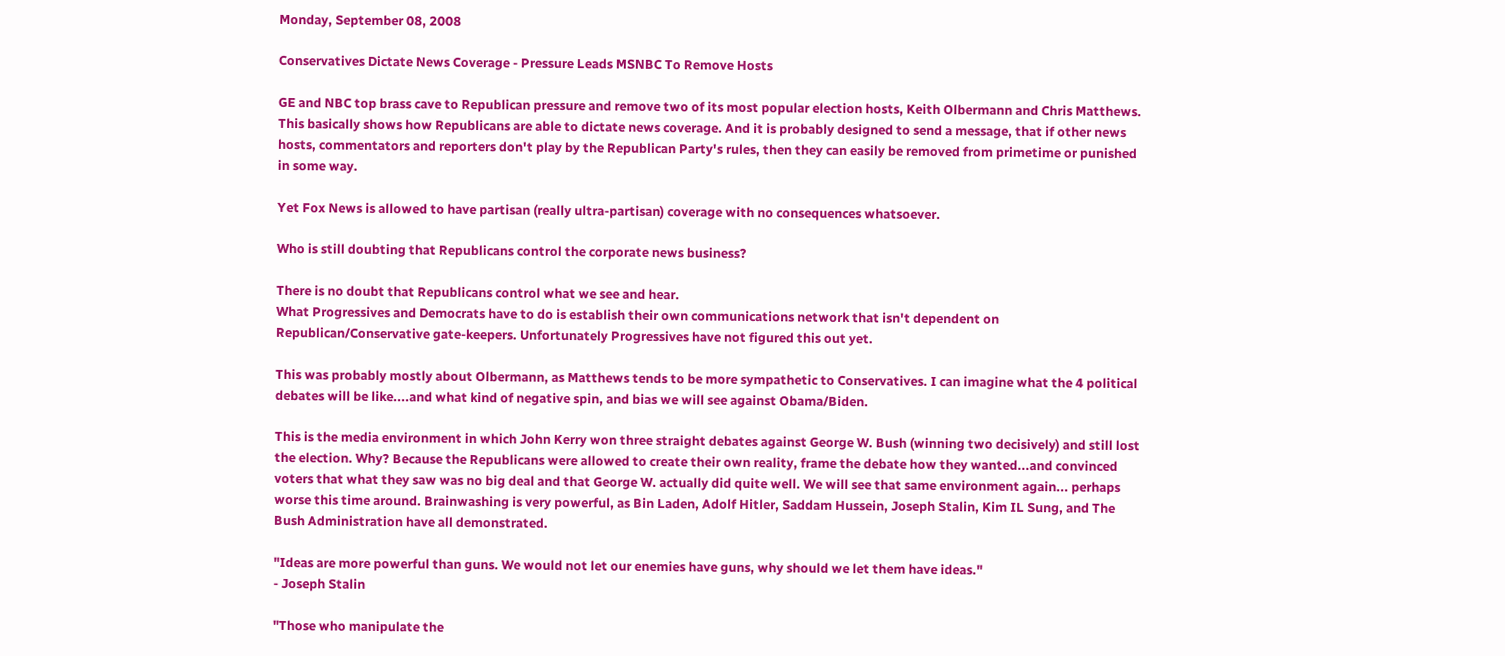Monday, September 08, 2008

Conservatives Dictate News Coverage - Pressure Leads MSNBC To Remove Hosts

GE and NBC top brass cave to Republican pressure and remove two of its most popular election hosts, Keith Olbermann and Chris Matthews. This basically shows how Republicans are able to dictate news coverage. And it is probably designed to send a message, that if other news hosts, commentators and reporters don't play by the Republican Party's rules, then they can easily be removed from primetime or punished in some way.

Yet Fox News is allowed to have partisan (really ultra-partisan) coverage with no consequences whatsoever.

Who is still doubting that Republicans control the corporate news business?

There is no doubt that Republicans control what we see and hear.
What Progressives and Democrats have to do is establish their own communications network that isn't dependent on Republican/Conservative gate-keepers. Unfortunately Progressives have not figured this out yet.

This was probably mostly about Olbermann, as Matthews tends to be more sympathetic to Conservatives. I can imagine what the 4 political debates will be like....and what kind of negative spin, and bias we will see against Obama/Biden.

This is the media environment in which John Kerry won three straight debates against George W. Bush (winning two decisively) and still lost the election. Why? Because the Republicans were allowed to create their own reality, frame the debate how they wanted...and convinced voters that what they saw was no big deal and that George W. actually did quite well. We will see that same environment again... perhaps worse this time around. Brainwashing is very powerful, as Bin Laden, Adolf Hitler, Saddam Hussein, Joseph Stalin, Kim IL Sung, and The Bush Administration have all demonstrated.

"Ideas are more powerful than guns. We would not let our enemies have guns, why should we let them have ideas."
- Joseph Stalin

"Those who manipulate the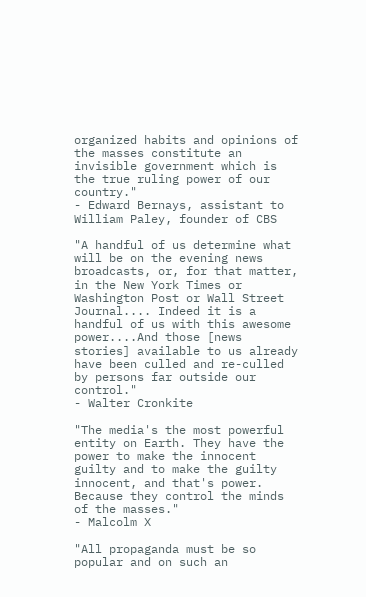organized habits and opinions of the masses constitute an invisible government which is the true ruling power of our country."
- Edward Bernays, assistant to William Paley, founder of CBS

"A handful of us determine what will be on the evening news broadcasts, or, for that matter, in the New York Times or Washington Post or Wall Street Journal.... Indeed it is a handful of us with this awesome power....And those [news stories] available to us already have been culled and re-culled by persons far outside our control."
- Walter Cronkite

"The media's the most powerful entity on Earth. They have the power to make the innocent guilty and to make the guilty innocent, and that's power. Because they control the minds of the masses."
- Malcolm X

"All propaganda must be so popular and on such an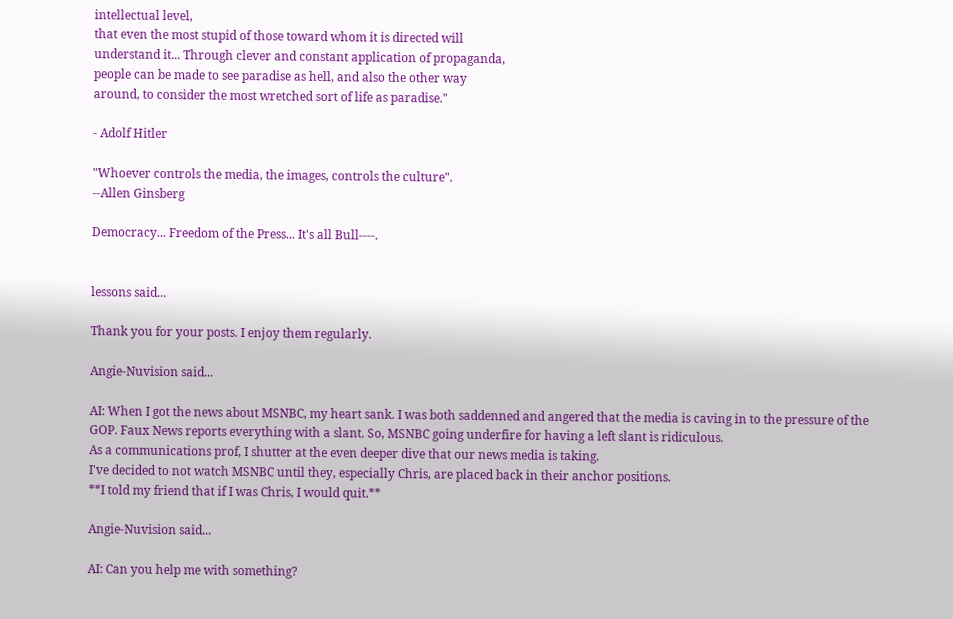intellectual level,
that even the most stupid of those toward whom it is directed will
understand it... Through clever and constant application of propaganda,
people can be made to see paradise as hell, and also the other way
around, to consider the most wretched sort of life as paradise."

- Adolf Hitler

"Whoever controls the media, the images, controls the culture".
--Allen Ginsberg

Democracy... Freedom of the Press... It's all Bull----.


lessons said...

Thank you for your posts. I enjoy them regularly.

Angie-Nuvision said...

AI: When I got the news about MSNBC, my heart sank. I was both saddenned and angered that the media is caving in to the pressure of the GOP. Faux News reports everything with a slant. So, MSNBC going underfire for having a left slant is ridiculous.
As a communications prof, I shutter at the even deeper dive that our news media is taking.
I've decided to not watch MSNBC until they, especially Chris, are placed back in their anchor positions.
**I told my friend that if I was Chris, I would quit.**

Angie-Nuvision said...

AI: Can you help me with something?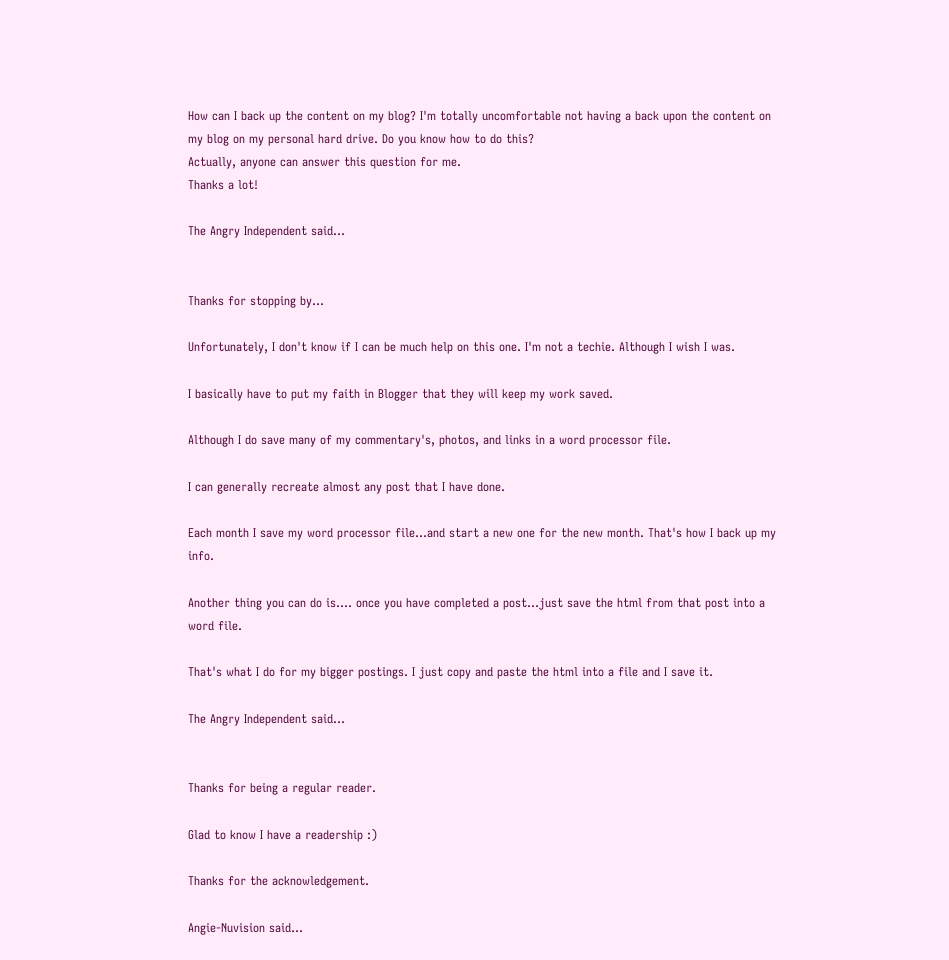How can I back up the content on my blog? I'm totally uncomfortable not having a back upon the content on my blog on my personal hard drive. Do you know how to do this?
Actually, anyone can answer this question for me.
Thanks a lot!

The Angry Independent said...


Thanks for stopping by...

Unfortunately, I don't know if I can be much help on this one. I'm not a techie. Although I wish I was.

I basically have to put my faith in Blogger that they will keep my work saved.

Although I do save many of my commentary's, photos, and links in a word processor file.

I can generally recreate almost any post that I have done.

Each month I save my word processor file...and start a new one for the new month. That's how I back up my info.

Another thing you can do is.... once you have completed a post...just save the html from that post into a word file.

That's what I do for my bigger postings. I just copy and paste the html into a file and I save it.

The Angry Independent said...


Thanks for being a regular reader.

Glad to know I have a readership :)

Thanks for the acknowledgement.

Angie-Nuvision said...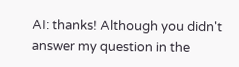AI: thanks! Although you didn't answer my question in the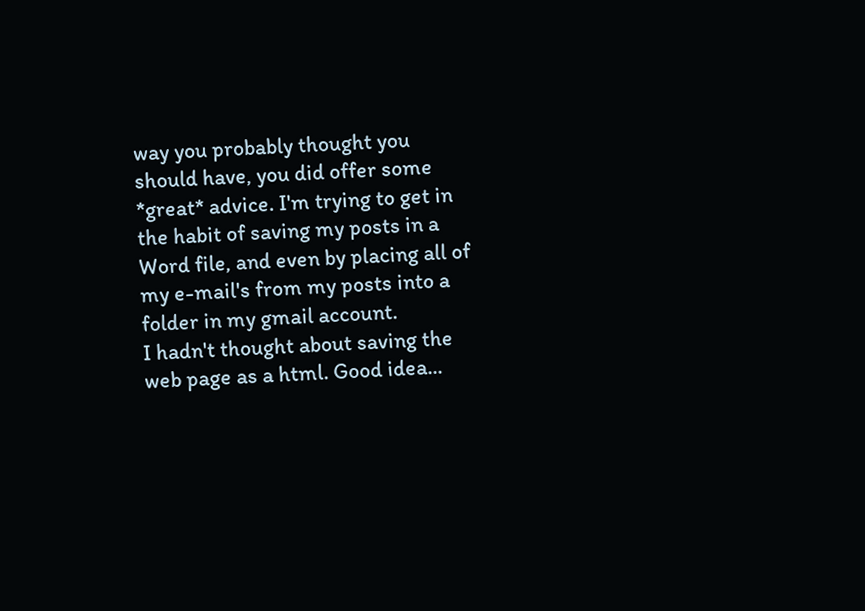way you probably thought you should have, you did offer some *great* advice. I'm trying to get in the habit of saving my posts in a Word file, and even by placing all of my e-mail's from my posts into a folder in my gmail account.
I hadn't thought about saving the web page as a html. Good idea...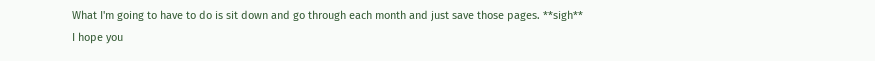What I'm going to have to do is sit down and go through each month and just save those pages. **sigh**
I hope you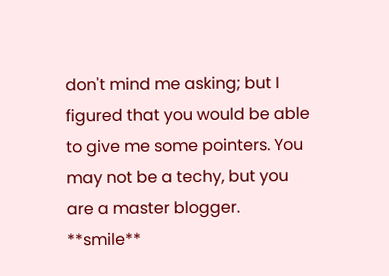don't mind me asking; but I figured that you would be able to give me some pointers. You may not be a techy, but you are a master blogger. **smile**